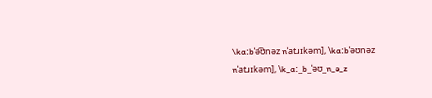\kɑːbˈə͡ʊnəz nˈatɹɪkəm], \kɑːbˈəʊnəz nˈatɹɪkəm], \k_ɑː_b_ˈəʊ_n_ə_z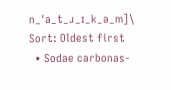n_ˈa_t_ɹ_ɪ_k_ə_m]\
Sort: Oldest first
  • Sodae carbonas-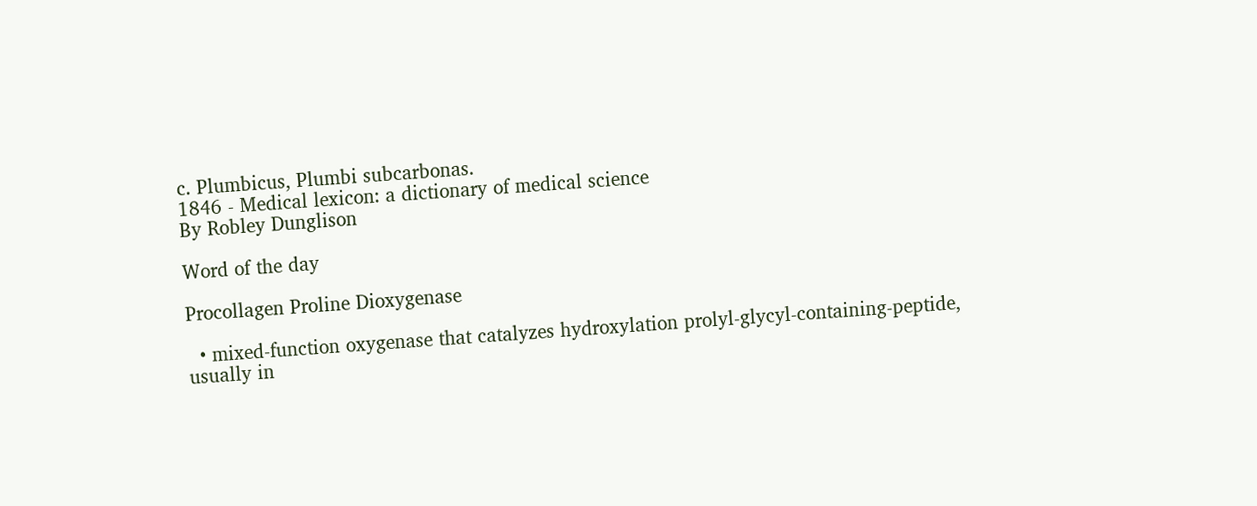c. Plumbicus, Plumbi subcarbonas.
1846 - Medical lexicon: a dictionary of medical science
By Robley Dunglison

Word of the day

Procollagen Proline Dioxygenase

  • mixed-function oxygenase that catalyzes hydroxylation prolyl-glycyl-containing-peptide, usually in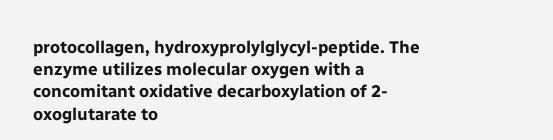protocollagen, hydroxyprolylglycyl-peptide. The enzyme utilizes molecular oxygen with a concomitant oxidative decarboxylation of 2-oxoglutarate to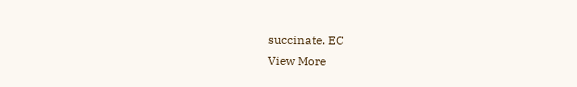succinate. EC
View More